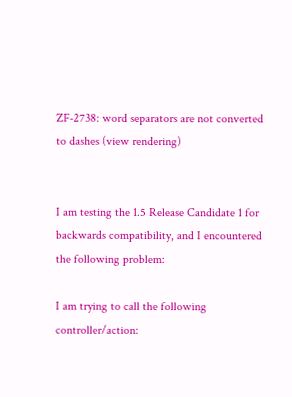ZF-2738: word separators are not converted to dashes (view rendering)


I am testing the 1.5 Release Candidate 1 for backwards compatibility, and I encountered the following problem:

I am trying to call the following controller/action: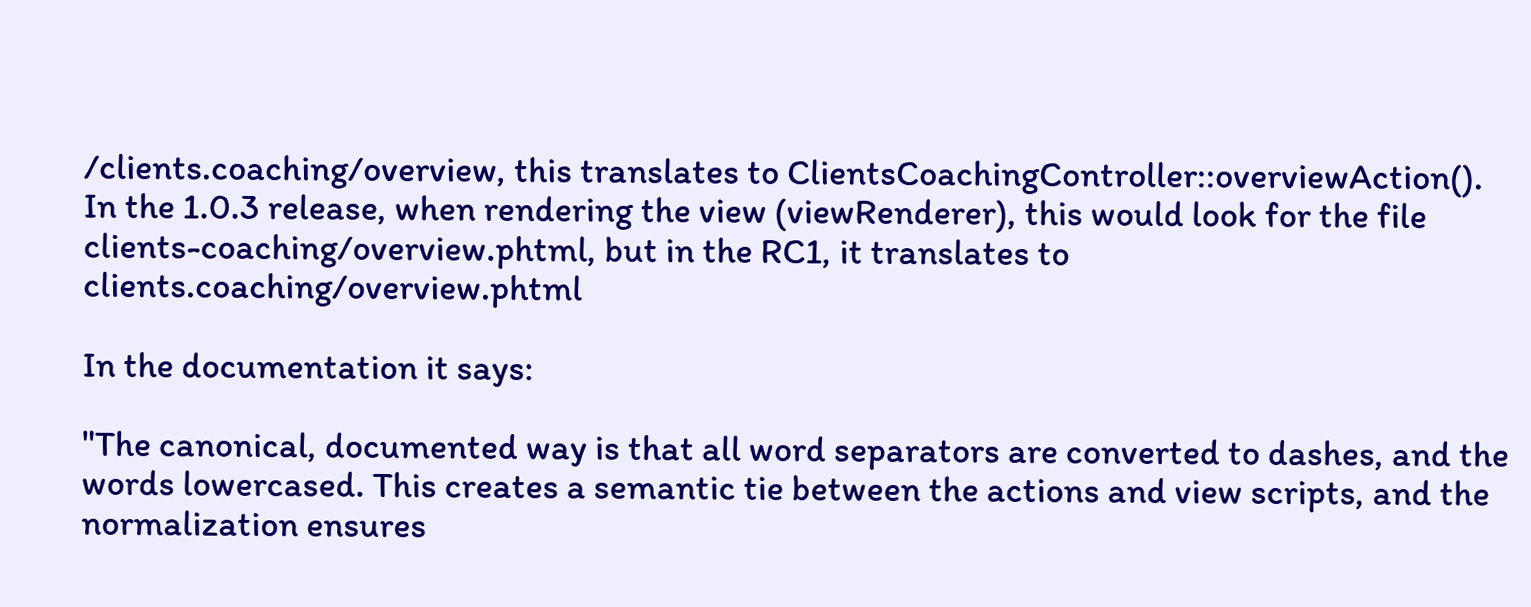/clients.coaching/overview, this translates to ClientsCoachingController::overviewAction(). In the 1.0.3 release, when rendering the view (viewRenderer), this would look for the file clients-coaching/overview.phtml, but in the RC1, it translates to clients.coaching/overview.phtml

In the documentation it says:

"The canonical, documented way is that all word separators are converted to dashes, and the words lowercased. This creates a semantic tie between the actions and view scripts, and the normalization ensures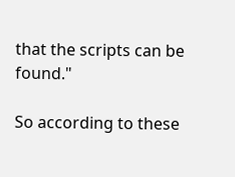that the scripts can be found."

So according to these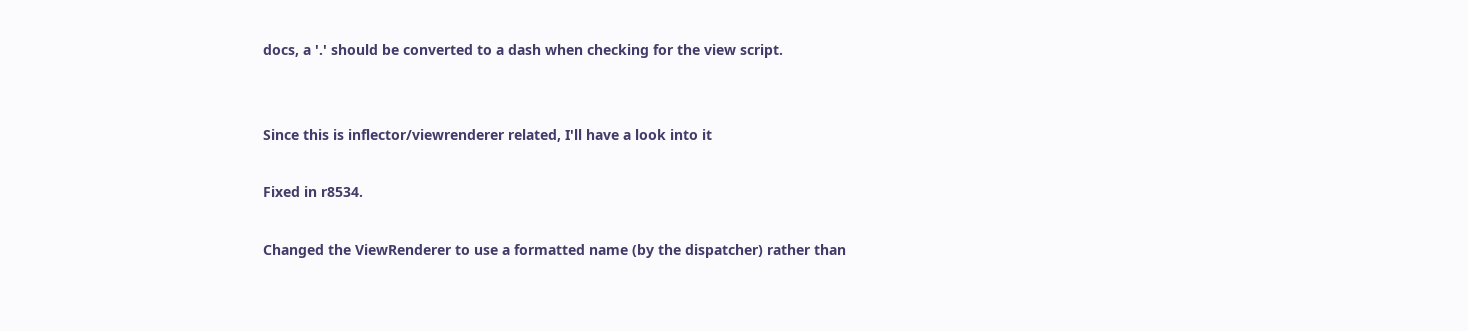docs, a '.' should be converted to a dash when checking for the view script.


Since this is inflector/viewrenderer related, I'll have a look into it

Fixed in r8534.

Changed the ViewRenderer to use a formatted name (by the dispatcher) rather than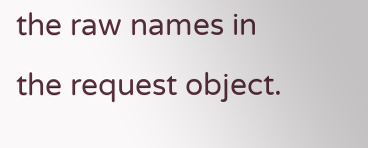the raw names in the request object.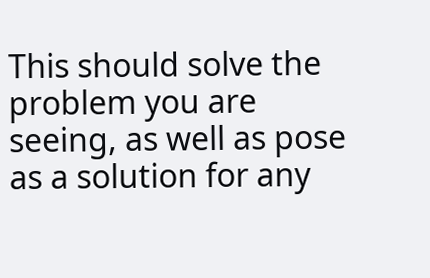This should solve the problem you are seeing, as well as pose as a solution for any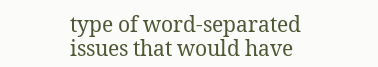type of word-separated issues that would have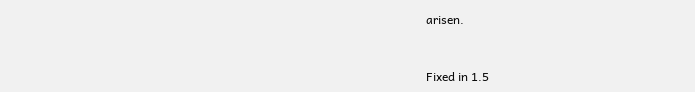arisen.


Fixed in 1.5